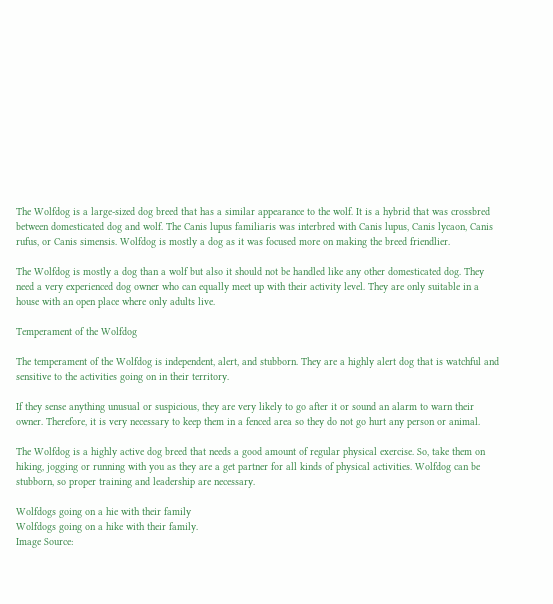The Wolfdog is a large-sized dog breed that has a similar appearance to the wolf. It is a hybrid that was crossbred between domesticated dog and wolf. The Canis lupus familiaris was interbred with Canis lupus, Canis lycaon, Canis rufus, or Canis simensis. Wolfdog is mostly a dog as it was focused more on making the breed friendlier.

The Wolfdog is mostly a dog than a wolf but also it should not be handled like any other domesticated dog. They need a very experienced dog owner who can equally meet up with their activity level. They are only suitable in a house with an open place where only adults live.

Temperament of the Wolfdog

The temperament of the Wolfdog is independent, alert, and stubborn. They are a highly alert dog that is watchful and sensitive to the activities going on in their territory.

If they sense anything unusual or suspicious, they are very likely to go after it or sound an alarm to warn their owner. Therefore, it is very necessary to keep them in a fenced area so they do not go hurt any person or animal.

The Wolfdog is a highly active dog breed that needs a good amount of regular physical exercise. So, take them on hiking, jogging or running with you as they are a get partner for all kinds of physical activities. Wolfdog can be stubborn, so proper training and leadership are necessary.

Wolfdogs going on a hie with their family
Wolfdogs going on a hike with their family.
Image Source: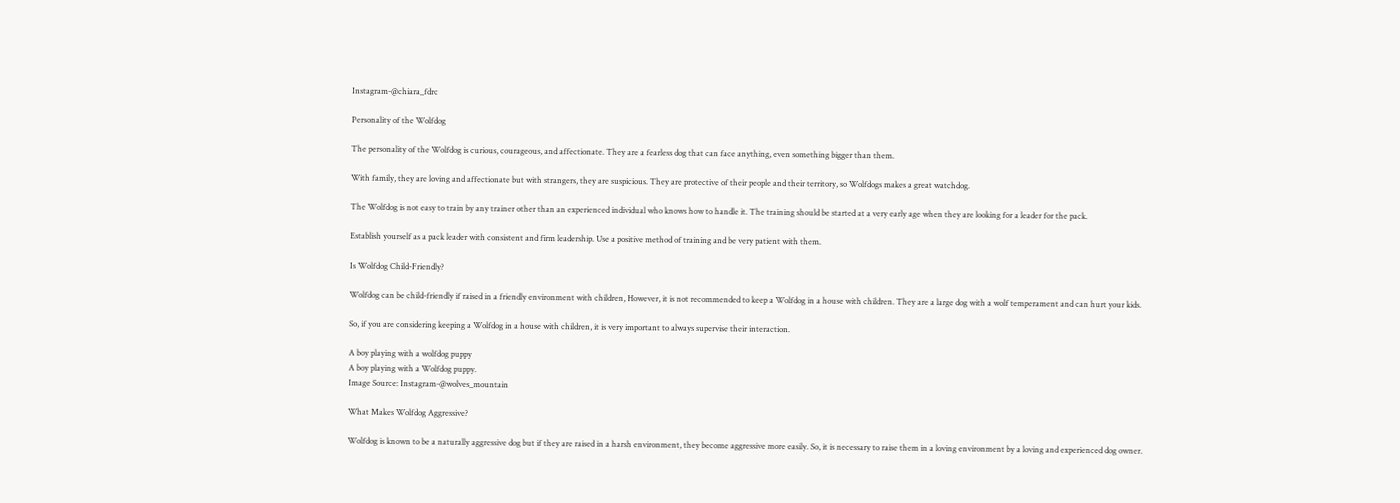Instagram-@chiara_fdrc

Personality of the Wolfdog

The personality of the Wolfdog is curious, courageous, and affectionate. They are a fearless dog that can face anything, even something bigger than them.

With family, they are loving and affectionate but with strangers, they are suspicious. They are protective of their people and their territory, so Wolfdogs makes a great watchdog.

The Wolfdog is not easy to train by any trainer other than an experienced individual who knows how to handle it. The training should be started at a very early age when they are looking for a leader for the pack.

Establish yourself as a pack leader with consistent and firm leadership. Use a positive method of training and be very patient with them.

Is Wolfdog Child-Friendly?

Wolfdog can be child-friendly if raised in a friendly environment with children, However, it is not recommended to keep a Wolfdog in a house with children. They are a large dog with a wolf temperament and can hurt your kids.

So, if you are considering keeping a Wolfdog in a house with children, it is very important to always supervise their interaction.

A boy playing with a wolfdog puppy
A boy playing with a Wolfdog puppy.
Image Source: Instagram-@wolves_mountain

What Makes Wolfdog Aggressive?

Wolfdog is known to be a naturally aggressive dog but if they are raised in a harsh environment, they become aggressive more easily. So, it is necessary to raise them in a loving environment by a loving and experienced dog owner.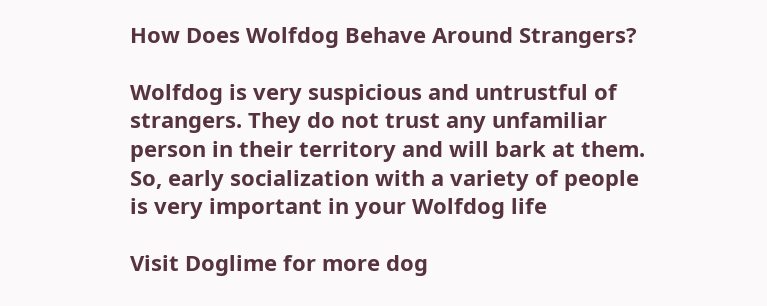How Does Wolfdog Behave Around Strangers?

Wolfdog is very suspicious and untrustful of strangers. They do not trust any unfamiliar person in their territory and will bark at them. So, early socialization with a variety of people is very important in your Wolfdog life

Visit Doglime for more dog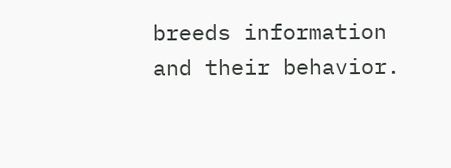breeds information and their behavior.